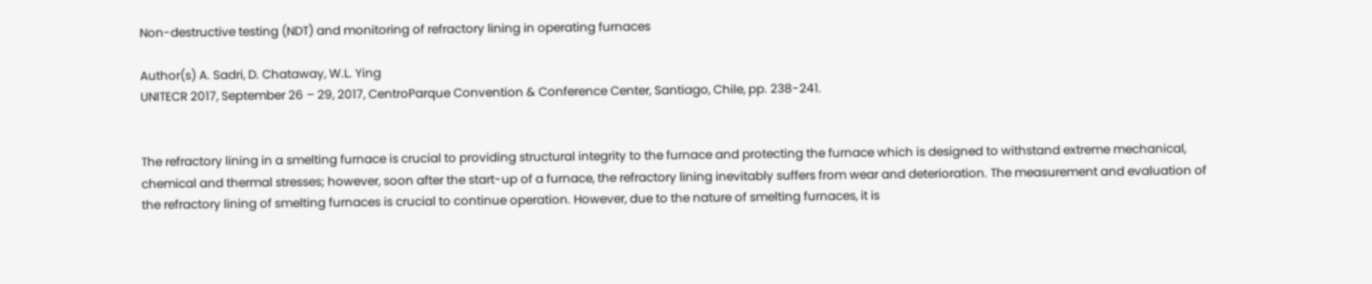Non-destructive testing (NDT) and monitoring of refractory lining in operating furnaces

Author(s) A. Sadri, D. Chataway, W.L. Ying
UNITECR 2017, September 26 – 29, 2017, CentroParque Convention & Conference Center, Santiago, Chile, pp. 238-241.


The refractory lining in a smelting furnace is crucial to providing structural integrity to the furnace and protecting the furnace which is designed to withstand extreme mechanical, chemical and thermal stresses; however, soon after the start-up of a furnace, the refractory lining inevitably suffers from wear and deterioration. The measurement and evaluation of the refractory lining of smelting furnaces is crucial to continue operation. However, due to the nature of smelting furnaces, it is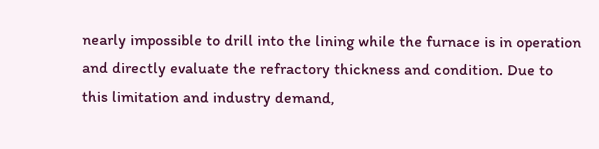nearly impossible to drill into the lining while the furnace is in operation and directly evaluate the refractory thickness and condition. Due to this limitation and industry demand,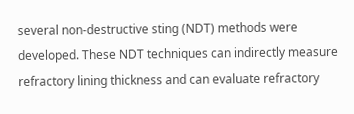several non-destructive sting (NDT) methods were developed. These NDT techniques can indirectly measure refractory lining thickness and can evaluate refractory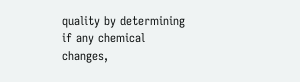quality by determining if any chemical changes,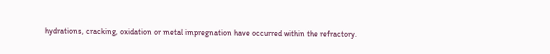hydrations, cracking, oxidation or metal impregnation have occurred within the refractory.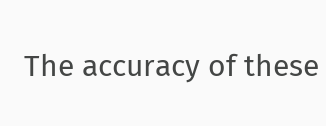The accuracy of these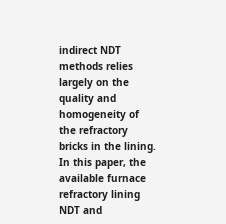indirect NDT methods relies largely on the quality and homogeneity of the refractory bricks in the lining. In this paper, the available furnace refractory lining NDT and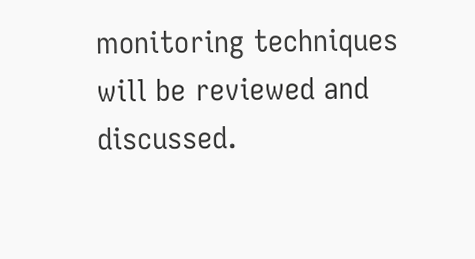monitoring techniques will be reviewed and discussed.